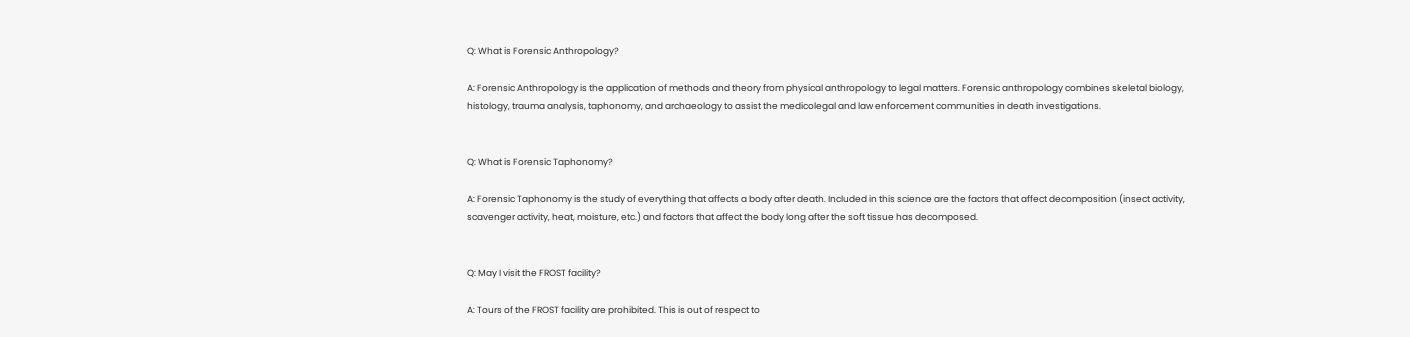Q: What is Forensic Anthropology?

A: Forensic Anthropology is the application of methods and theory from physical anthropology to legal matters. Forensic anthropology combines skeletal biology, histology, trauma analysis, taphonomy, and archaeology to assist the medicolegal and law enforcement communities in death investigations.


Q: What is Forensic Taphonomy?

A: Forensic Taphonomy is the study of everything that affects a body after death. Included in this science are the factors that affect decomposition (insect activity, scavenger activity, heat, moisture, etc.) and factors that affect the body long after the soft tissue has decomposed.


Q: May I visit the FROST facility?

A: Tours of the FROST facility are prohibited. This is out of respect to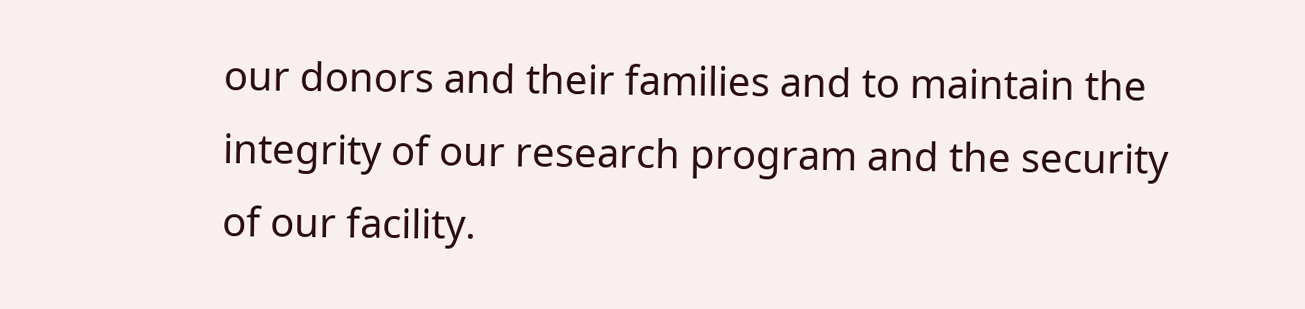our donors and their families and to maintain the integrity of our research program and the security of our facility.